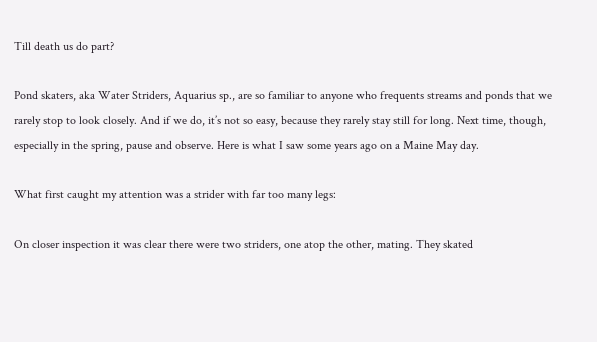Till death us do part?

Pond skaters, aka Water Striders, Aquarius sp., are so familiar to anyone who frequents streams and ponds that we rarely stop to look closely. And if we do, it’s not so easy, because they rarely stay still for long. Next time, though, especially in the spring, pause and observe. Here is what I saw some years ago on a Maine May day.

What first caught my attention was a strider with far too many legs:

On closer inspection it was clear there were two striders, one atop the other, mating. They skated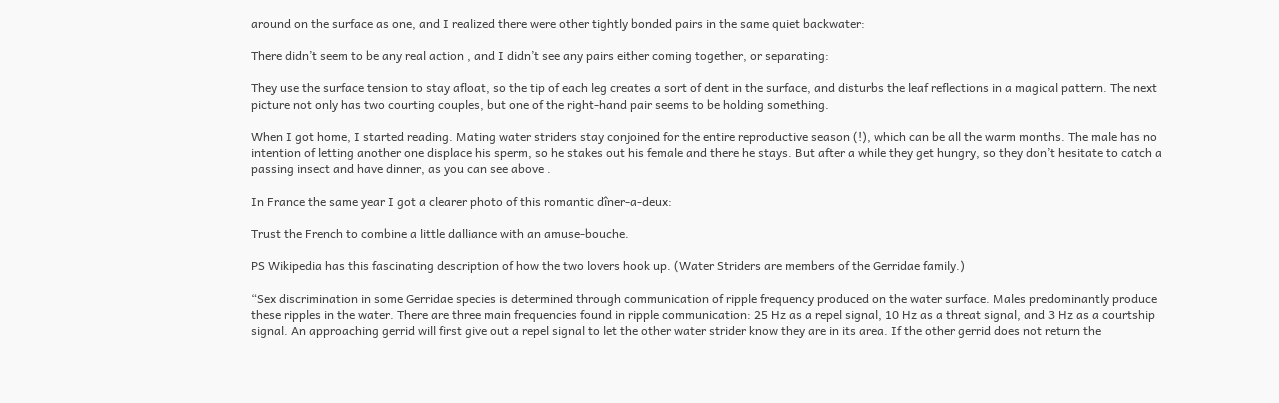around on the surface as one, and I realized there were other tightly bonded pairs in the same quiet backwater:

There didn’t seem to be any real action , and I didn’t see any pairs either coming together, or separating:

They use the surface tension to stay afloat, so the tip of each leg creates a sort of dent in the surface, and disturbs the leaf reflections in a magical pattern. The next picture not only has two courting couples, but one of the right-hand pair seems to be holding something.

When I got home, I started reading. Mating water striders stay conjoined for the entire reproductive season (!), which can be all the warm months. The male has no intention of letting another one displace his sperm, so he stakes out his female and there he stays. But after a while they get hungry, so they don’t hesitate to catch a passing insect and have dinner, as you can see above .

In France the same year I got a clearer photo of this romantic dîner-a-deux:

Trust the French to combine a little dalliance with an amuse-bouche.

PS Wikipedia has this fascinating description of how the two lovers hook up. (Water Striders are members of the Gerridae family.)

“Sex discrimination in some Gerridae species is determined through communication of ripple frequency produced on the water surface. Males predominantly produce these ripples in the water. There are three main frequencies found in ripple communication: 25 Hz as a repel signal, 10 Hz as a threat signal, and 3 Hz as a courtship signal. An approaching gerrid will first give out a repel signal to let the other water strider know they are in its area. If the other gerrid does not return the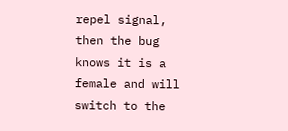repel signal, then the bug knows it is a female and will switch to the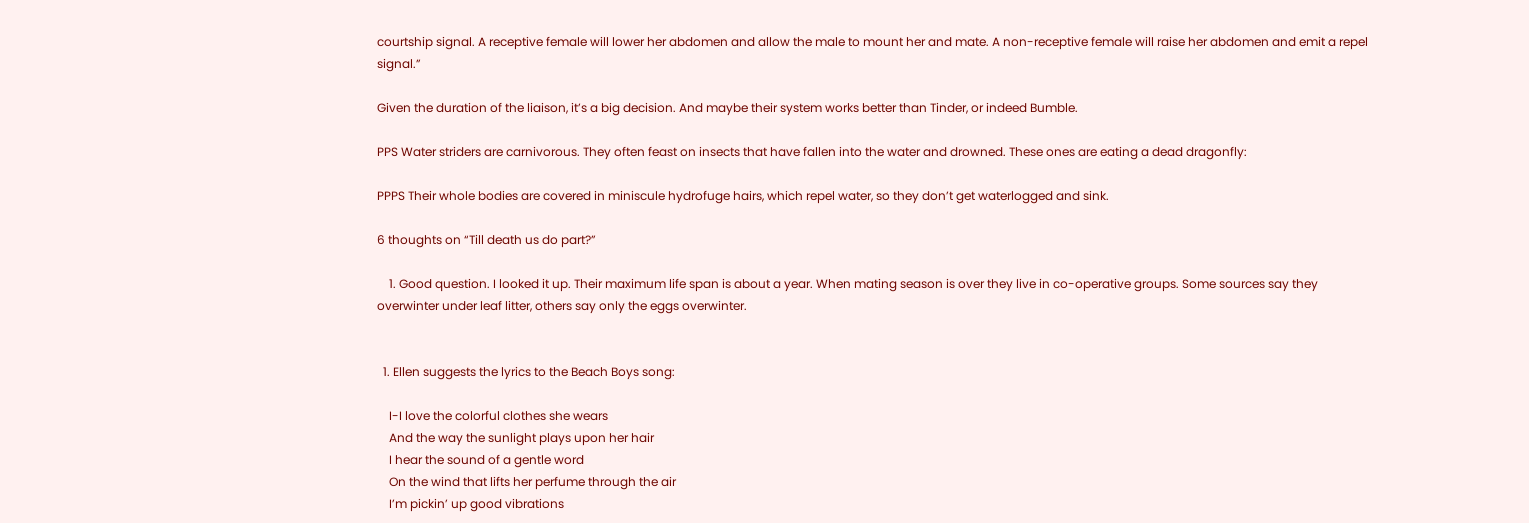courtship signal. A receptive female will lower her abdomen and allow the male to mount her and mate. A non-receptive female will raise her abdomen and emit a repel signal.”

Given the duration of the liaison, it’s a big decision. And maybe their system works better than Tinder, or indeed Bumble.

PPS Water striders are carnivorous. They often feast on insects that have fallen into the water and drowned. These ones are eating a dead dragonfly:

PPPS Their whole bodies are covered in miniscule hydrofuge hairs, which repel water, so they don’t get waterlogged and sink.

6 thoughts on “Till death us do part?”

    1. Good question. I looked it up. Their maximum life span is about a year. When mating season is over they live in co-operative groups. Some sources say they overwinter under leaf litter, others say only the eggs overwinter.


  1. Ellen suggests the lyrics to the Beach Boys song:

    I-I love the colorful clothes she wears
    And the way the sunlight plays upon her hair
    I hear the sound of a gentle word
    On the wind that lifts her perfume through the air
    I’m pickin’ up good vibrations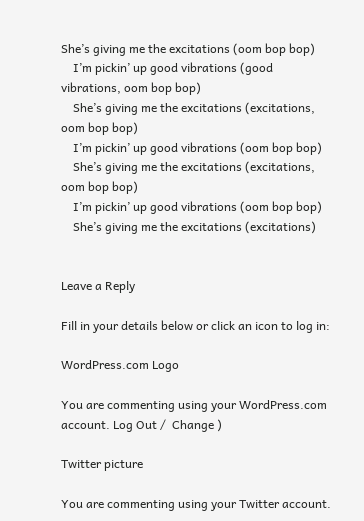She’s giving me the excitations (oom bop bop)
    I’m pickin’ up good vibrations (good vibrations, oom bop bop)
    She’s giving me the excitations (excitations, oom bop bop)
    I’m pickin’ up good vibrations (oom bop bop)
    She’s giving me the excitations (excitations, oom bop bop)
    I’m pickin’ up good vibrations (oom bop bop)
    She’s giving me the excitations (excitations)


Leave a Reply

Fill in your details below or click an icon to log in:

WordPress.com Logo

You are commenting using your WordPress.com account. Log Out /  Change )

Twitter picture

You are commenting using your Twitter account.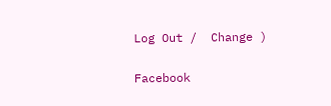Log Out /  Change )

Facebook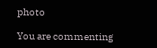photo

You are commenting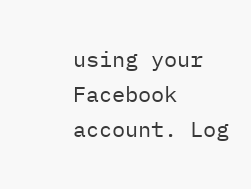using your Facebook account. Log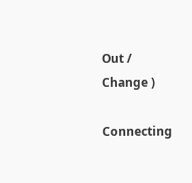Out /  Change )

Connecting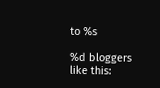to %s

%d bloggers like this: